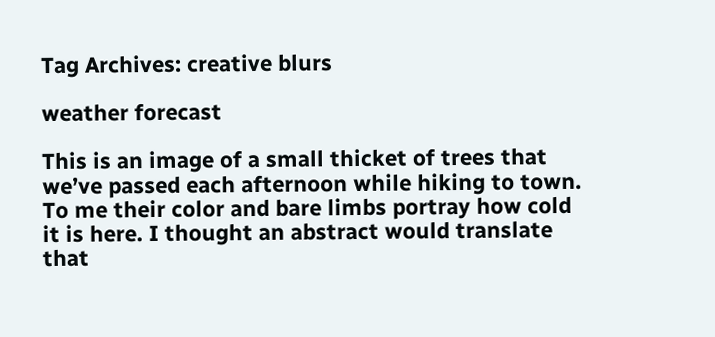Tag Archives: creative blurs

weather forecast

This is an image of a small thicket of trees that we’ve passed each afternoon while hiking to town. To me their color and bare limbs portray how cold it is here. I thought an abstract would translate that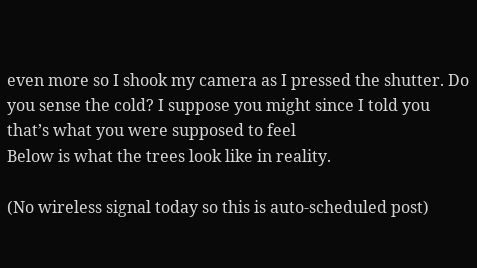even more so I shook my camera as I pressed the shutter. Do you sense the cold? I suppose you might since I told you that’s what you were supposed to feel
Below is what the trees look like in reality.

(No wireless signal today so this is auto-scheduled post)